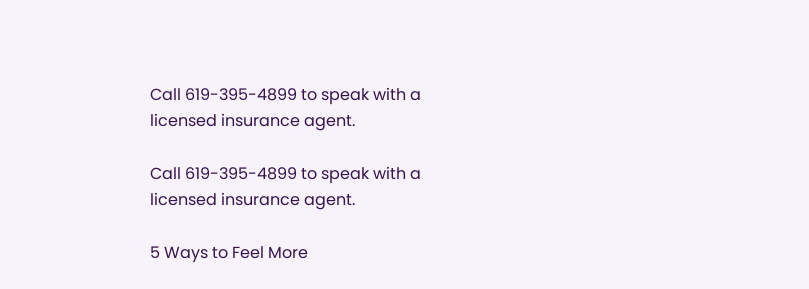Call 619-395-4899 to speak with a licensed insurance agent.

Call 619-395-4899 to speak with a licensed insurance agent.

5 Ways to Feel More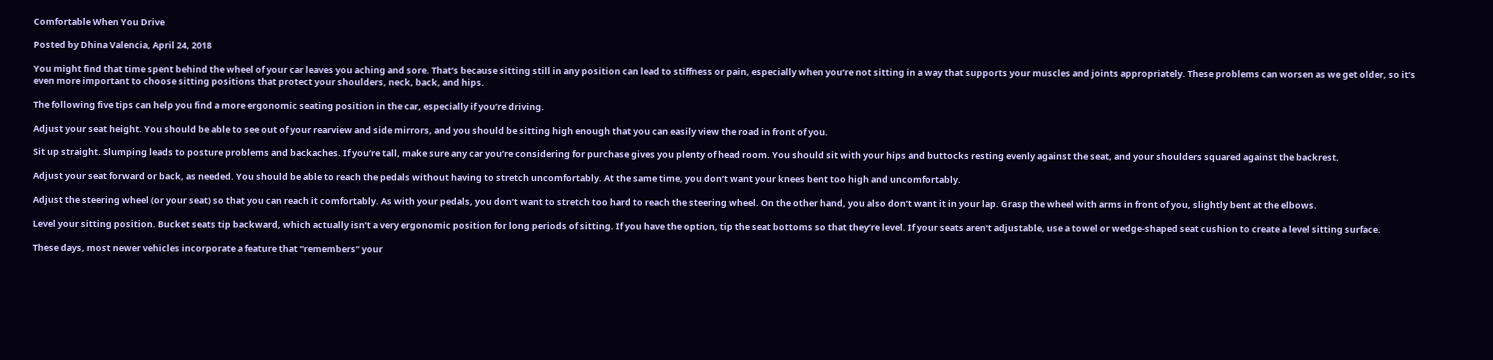Comfortable When You Drive

Posted by Dhina Valencia, April 24, 2018

You might find that time spent behind the wheel of your car leaves you aching and sore. That’s because sitting still in any position can lead to stiffness or pain, especially when you’re not sitting in a way that supports your muscles and joints appropriately. These problems can worsen as we get older, so it’s even more important to choose sitting positions that protect your shoulders, neck, back, and hips.

The following five tips can help you find a more ergonomic seating position in the car, especially if you’re driving.

Adjust your seat height. You should be able to see out of your rearview and side mirrors, and you should be sitting high enough that you can easily view the road in front of you.

Sit up straight. Slumping leads to posture problems and backaches. If you’re tall, make sure any car you’re considering for purchase gives you plenty of head room. You should sit with your hips and buttocks resting evenly against the seat, and your shoulders squared against the backrest.

Adjust your seat forward or back, as needed. You should be able to reach the pedals without having to stretch uncomfortably. At the same time, you don’t want your knees bent too high and uncomfortably.

Adjust the steering wheel (or your seat) so that you can reach it comfortably. As with your pedals, you don’t want to stretch too hard to reach the steering wheel. On the other hand, you also don’t want it in your lap. Grasp the wheel with arms in front of you, slightly bent at the elbows.

Level your sitting position. Bucket seats tip backward, which actually isn’t a very ergonomic position for long periods of sitting. If you have the option, tip the seat bottoms so that they’re level. If your seats aren’t adjustable, use a towel or wedge-shaped seat cushion to create a level sitting surface.

These days, most newer vehicles incorporate a feature that “remembers” your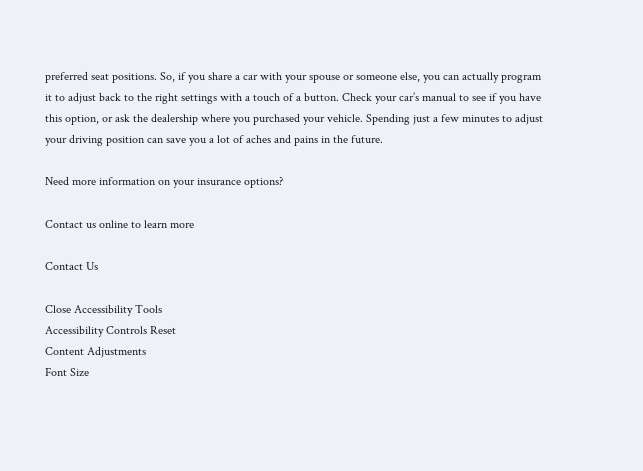preferred seat positions. So, if you share a car with your spouse or someone else, you can actually program it to adjust back to the right settings with a touch of a button. Check your car’s manual to see if you have this option, or ask the dealership where you purchased your vehicle. Spending just a few minutes to adjust your driving position can save you a lot of aches and pains in the future.

Need more information on your insurance options?

Contact us online to learn more

Contact Us

Close Accessibility Tools
Accessibility Controls Reset
Content Adjustments
Font Size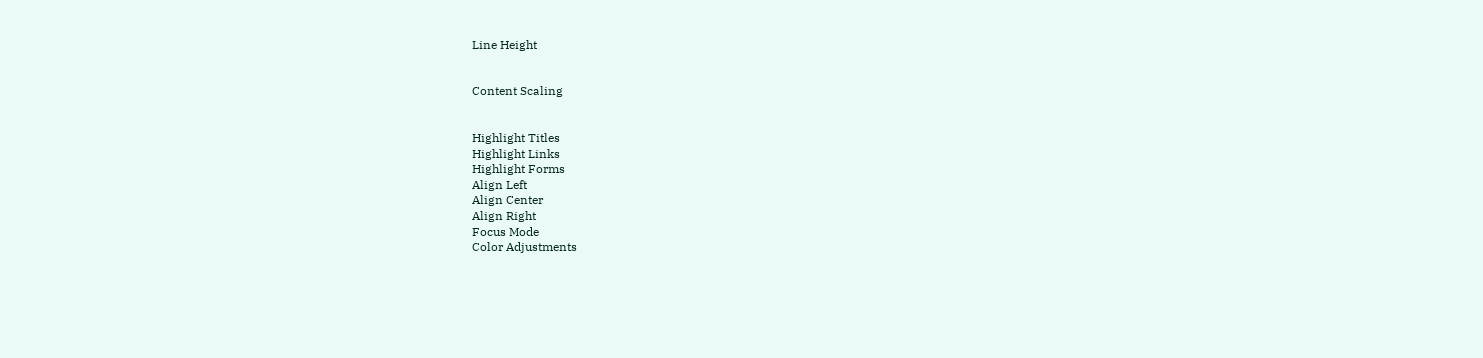Line Height


Content Scaling


Highlight Titles
Highlight Links
Highlight Forms
Align Left
Align Center
Align Right
Focus Mode
Color Adjustments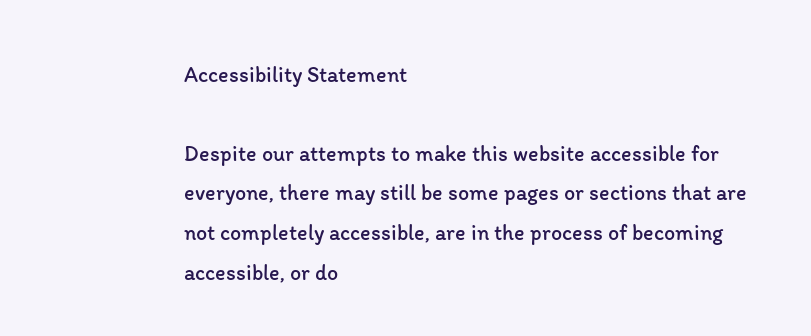Accessibility Statement

Despite our attempts to make this website accessible for everyone, there may still be some pages or sections that are not completely accessible, are in the process of becoming accessible, or do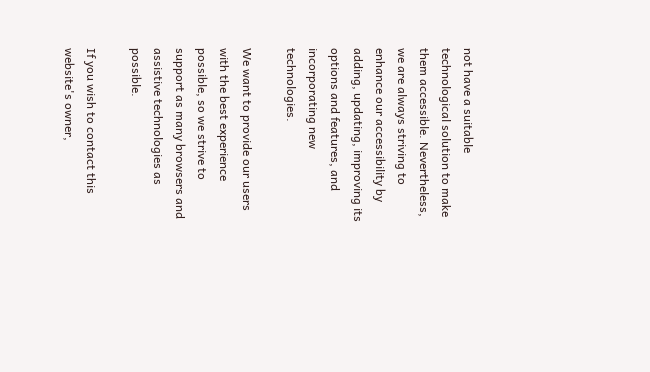not have a suitable technological solution to make them accessible. Nevertheless, we are always striving to enhance our accessibility by adding, updating, improving its options and features, and incorporating new technologies.

We want to provide our users with the best experience possible, so we strive to support as many browsers and assistive technologies as possible.

If you wish to contact this website's owner,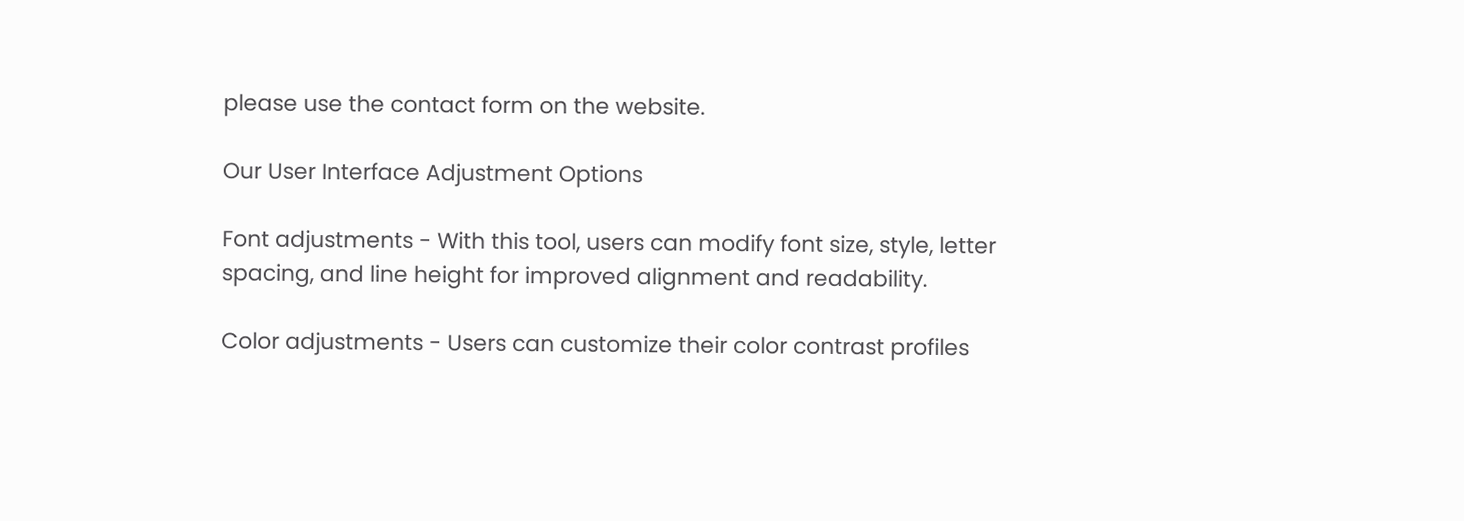please use the contact form on the website.

Our User Interface Adjustment Options

Font adjustments - With this tool, users can modify font size, style, letter spacing, and line height for improved alignment and readability.

Color adjustments - Users can customize their color contrast profiles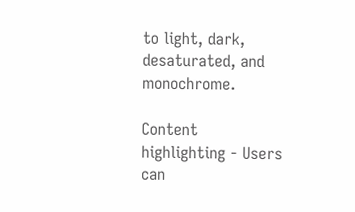to light, dark, desaturated, and monochrome.

Content highlighting - Users can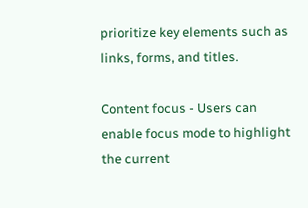prioritize key elements such as links, forms, and titles.

Content focus - Users can enable focus mode to highlight the current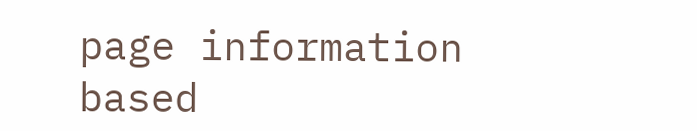page information based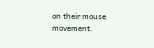on their mouse movement.